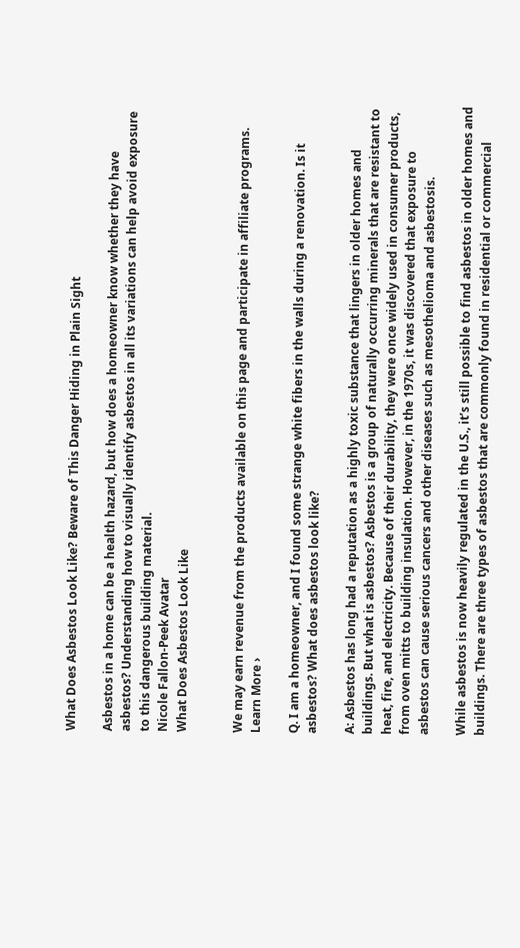What Does Asbestos Look Like? Beware of This Danger Hiding in Plain Sight

Asbestos in a home can be a health hazard, but how does a homeowner know whether they have asbestos? Understanding how to visually identify asbestos in all its variations can help avoid exposure to this dangerous building material.
Nicole Fallon-Peek Avatar
What Does Asbestos Look Like


We may earn revenue from the products available on this page and participate in affiliate programs. Learn More ›

Q. I am a homeowner, and I found some strange white fibers in the walls during a renovation. Is it asbestos? What does asbestos look like?

A: Asbestos has long had a reputation as a highly toxic substance that lingers in older homes and buildings. But what is asbestos? Asbestos is a group of naturally occurring minerals that are resistant to heat, fire, and electricity. Because of their durability, they were once widely used in consumer products, from oven mitts to building insulation. However, in the 1970s, it was discovered that exposure to asbestos can cause serious cancers and other diseases such as mesothelioma and asbestosis.

While asbestos is now heavily regulated in the U.S., it’s still possible to find asbestos in older homes and buildings. There are three types of asbestos that are commonly found in residential or commercial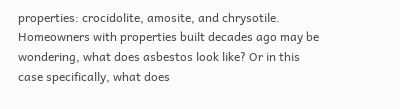properties: crocidolite, amosite, and chrysotile. Homeowners with properties built decades ago may be wondering, what does asbestos look like? Or in this case specifically, what does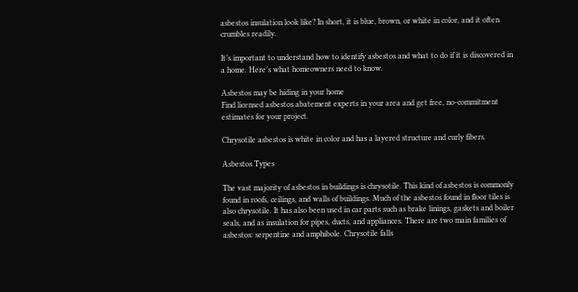asbestos insulation look like? In short, it is blue, brown, or white in color, and it often crumbles readily.

It’s important to understand how to identify asbestos and what to do if it is discovered in a home. Here’s what homeowners need to know.

Asbestos may be hiding in your home
Find licensed asbestos abatement experts in your area and get free, no-commitment estimates for your project.

Chrysotile asbestos is white in color and has a layered structure and curly fibers.

Asbestos Types

The vast majority of asbestos in buildings is chrysotile. This kind of asbestos is commonly found in roofs, ceilings, and walls of buildings. Much of the asbestos found in floor tiles is also chrysotile. It has also been used in car parts such as brake linings, gaskets and boiler seals, and as insulation for pipes, ducts, and appliances. There are two main families of asbestos: serpentine and amphibole. Chrysotile falls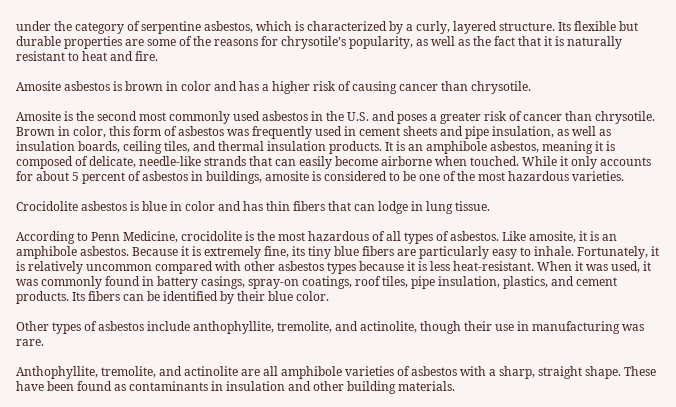under the category of serpentine asbestos, which is characterized by a curly, layered structure. Its flexible but durable properties are some of the reasons for chrysotile’s popularity, as well as the fact that it is naturally resistant to heat and fire.

Amosite asbestos is brown in color and has a higher risk of causing cancer than chrysotile.

Amosite is the second most commonly used asbestos in the U.S. and poses a greater risk of cancer than chrysotile. Brown in color, this form of asbestos was frequently used in cement sheets and pipe insulation, as well as insulation boards, ceiling tiles, and thermal insulation products. It is an amphibole asbestos, meaning it is composed of delicate, needle-like strands that can easily become airborne when touched. While it only accounts for about 5 percent of asbestos in buildings, amosite is considered to be one of the most hazardous varieties.

Crocidolite asbestos is blue in color and has thin fibers that can lodge in lung tissue.

According to Penn Medicine, crocidolite is the most hazardous of all types of asbestos. Like amosite, it is an amphibole asbestos. Because it is extremely fine, its tiny blue fibers are particularly easy to inhale. Fortunately, it is relatively uncommon compared with other asbestos types because it is less heat-resistant. When it was used, it was commonly found in battery casings, spray-on coatings, roof tiles, pipe insulation, plastics, and cement products. Its fibers can be identified by their blue color.

Other types of asbestos include anthophyllite, tremolite, and actinolite, though their use in manufacturing was rare.

Anthophyllite, tremolite, and actinolite are all amphibole varieties of asbestos with a sharp, straight shape. These have been found as contaminants in insulation and other building materials.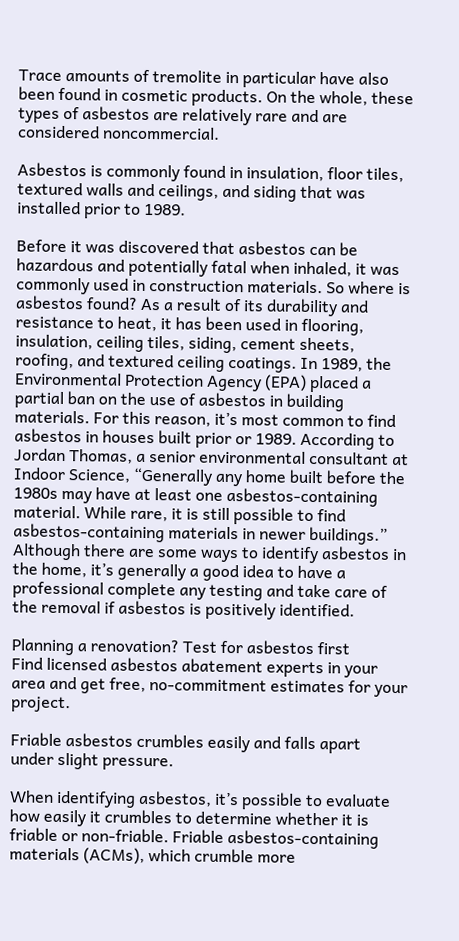Trace amounts of tremolite in particular have also been found in cosmetic products. On the whole, these types of asbestos are relatively rare and are considered noncommercial.

Asbestos is commonly found in insulation, floor tiles, textured walls and ceilings, and siding that was installed prior to 1989.

Before it was discovered that asbestos can be hazardous and potentially fatal when inhaled, it was commonly used in construction materials. So where is asbestos found? As a result of its durability and resistance to heat, it has been used in flooring, insulation, ceiling tiles, siding, cement sheets, roofing, and textured ceiling coatings. In 1989, the Environmental Protection Agency (EPA) placed a partial ban on the use of asbestos in building materials. For this reason, it’s most common to find asbestos in houses built prior or 1989. According to Jordan Thomas, a senior environmental consultant at Indoor Science, “Generally any home built before the 1980s may have at least one asbestos-containing material. While rare, it is still possible to find asbestos-containing materials in newer buildings.” Although there are some ways to identify asbestos in the home, it’s generally a good idea to have a professional complete any testing and take care of the removal if asbestos is positively identified.

Planning a renovation? Test for asbestos first
Find licensed asbestos abatement experts in your area and get free, no-commitment estimates for your project.

Friable asbestos crumbles easily and falls apart under slight pressure.

When identifying asbestos, it’s possible to evaluate how easily it crumbles to determine whether it is friable or non-friable. Friable asbestos-containing materials (ACMs), which crumble more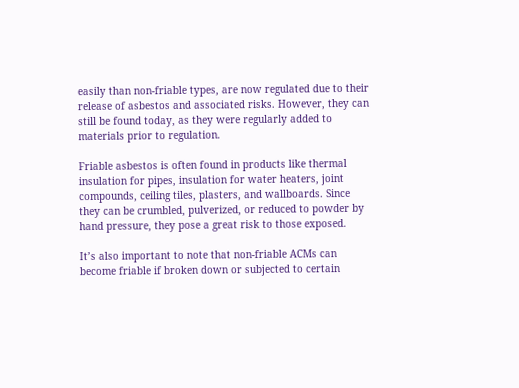easily than non-friable types, are now regulated due to their release of asbestos and associated risks. However, they can still be found today, as they were regularly added to materials prior to regulation.

Friable asbestos is often found in products like thermal insulation for pipes, insulation for water heaters, joint compounds, ceiling tiles, plasters, and wallboards. Since they can be crumbled, pulverized, or reduced to powder by hand pressure, they pose a great risk to those exposed.

It’s also important to note that non-friable ACMs can become friable if broken down or subjected to certain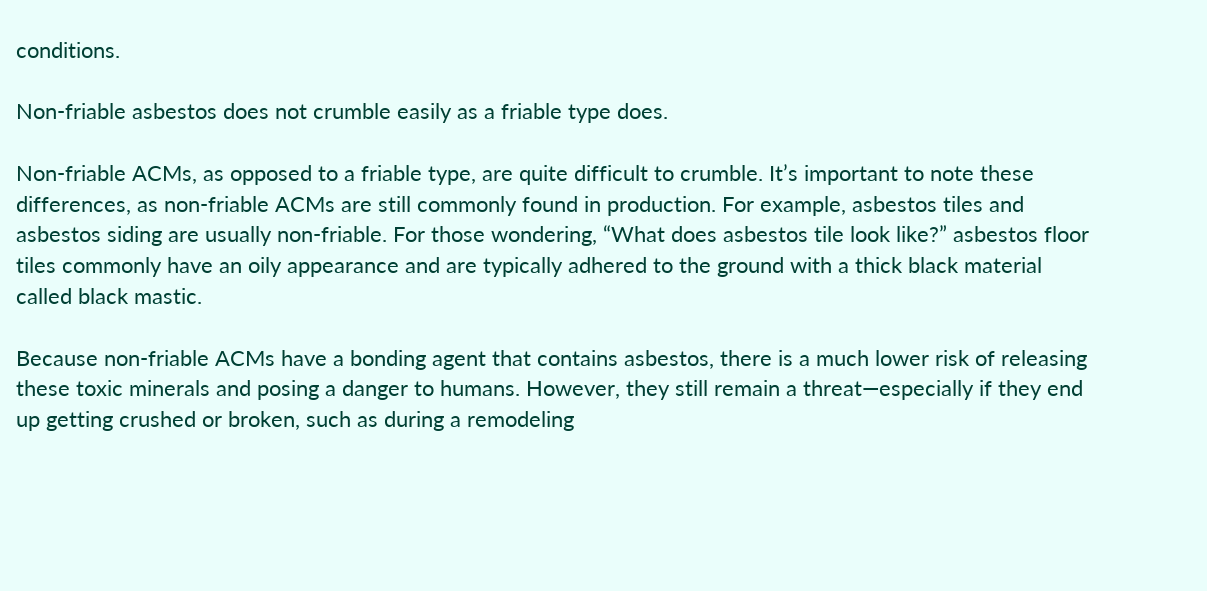conditions.

Non-friable asbestos does not crumble easily as a friable type does.

Non-friable ACMs, as opposed to a friable type, are quite difficult to crumble. It’s important to note these differences, as non-friable ACMs are still commonly found in production. For example, asbestos tiles and asbestos siding are usually non-friable. For those wondering, “What does asbestos tile look like?” asbestos floor tiles commonly have an oily appearance and are typically adhered to the ground with a thick black material called black mastic.

Because non-friable ACMs have a bonding agent that contains asbestos, there is a much lower risk of releasing these toxic minerals and posing a danger to humans. However, they still remain a threat—especially if they end up getting crushed or broken, such as during a remodeling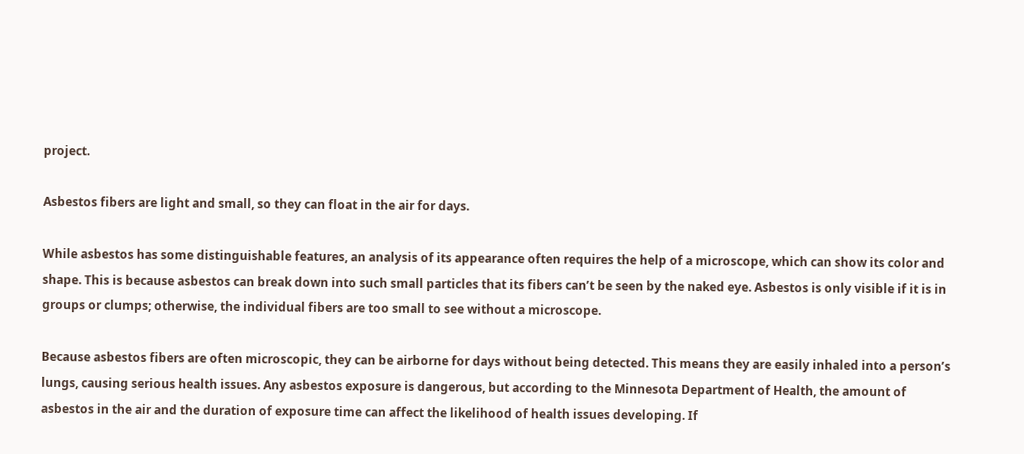project.

Asbestos fibers are light and small, so they can float in the air for days.

While asbestos has some distinguishable features, an analysis of its appearance often requires the help of a microscope, which can show its color and shape. This is because asbestos can break down into such small particles that its fibers can’t be seen by the naked eye. Asbestos is only visible if it is in groups or clumps; otherwise, the individual fibers are too small to see without a microscope.

Because asbestos fibers are often microscopic, they can be airborne for days without being detected. This means they are easily inhaled into a person’s lungs, causing serious health issues. Any asbestos exposure is dangerous, but according to the Minnesota Department of Health, the amount of asbestos in the air and the duration of exposure time can affect the likelihood of health issues developing. If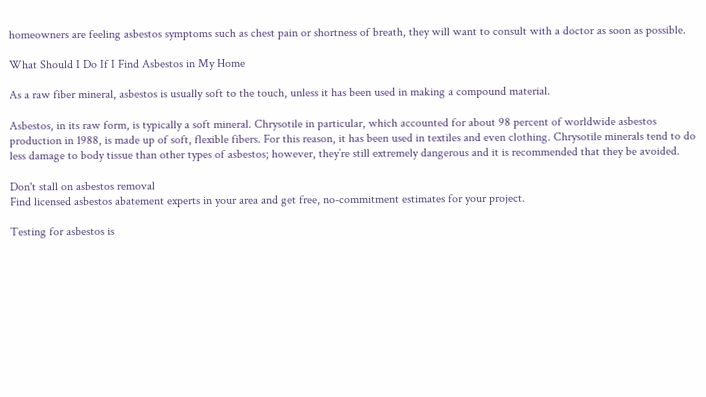homeowners are feeling asbestos symptoms such as chest pain or shortness of breath, they will want to consult with a doctor as soon as possible.

What Should I Do If I Find Asbestos in My Home

As a raw fiber mineral, asbestos is usually soft to the touch, unless it has been used in making a compound material.

Asbestos, in its raw form, is typically a soft mineral. Chrysotile in particular, which accounted for about 98 percent of worldwide asbestos production in 1988, is made up of soft, flexible fibers. For this reason, it has been used in textiles and even clothing. Chrysotile minerals tend to do less damage to body tissue than other types of asbestos; however, they’re still extremely dangerous and it is recommended that they be avoided.

Don't stall on asbestos removal
Find licensed asbestos abatement experts in your area and get free, no-commitment estimates for your project.

Testing for asbestos is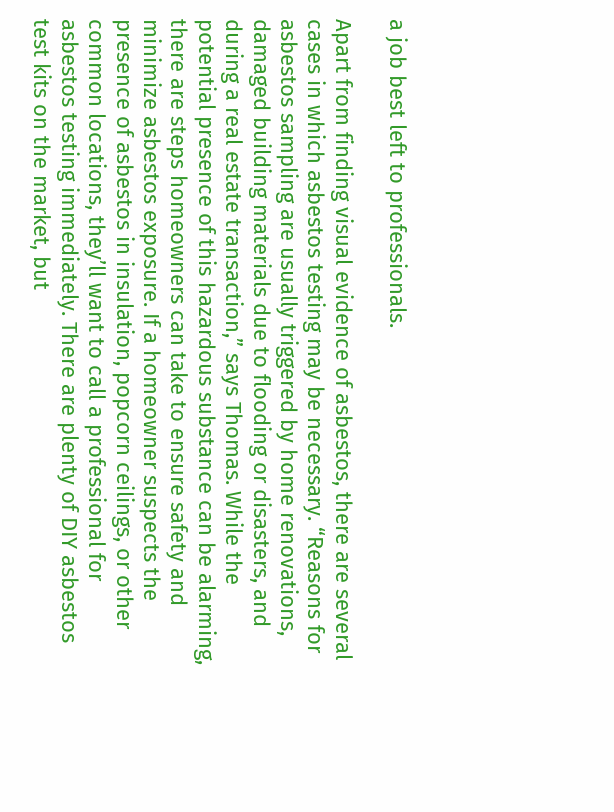a job best left to professionals.

Apart from finding visual evidence of asbestos, there are several cases in which asbestos testing may be necessary. “Reasons for asbestos sampling are usually triggered by home renovations, damaged building materials due to flooding or disasters, and during a real estate transaction,” says Thomas. While the potential presence of this hazardous substance can be alarming, there are steps homeowners can take to ensure safety and minimize asbestos exposure. If a homeowner suspects the presence of asbestos in insulation, popcorn ceilings, or other common locations, they’ll want to call a professional for asbestos testing immediately. There are plenty of DIY asbestos test kits on the market, but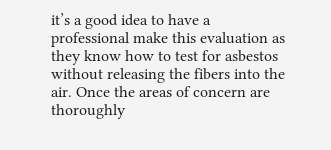it’s a good idea to have a professional make this evaluation as they know how to test for asbestos without releasing the fibers into the air. Once the areas of concern are thoroughly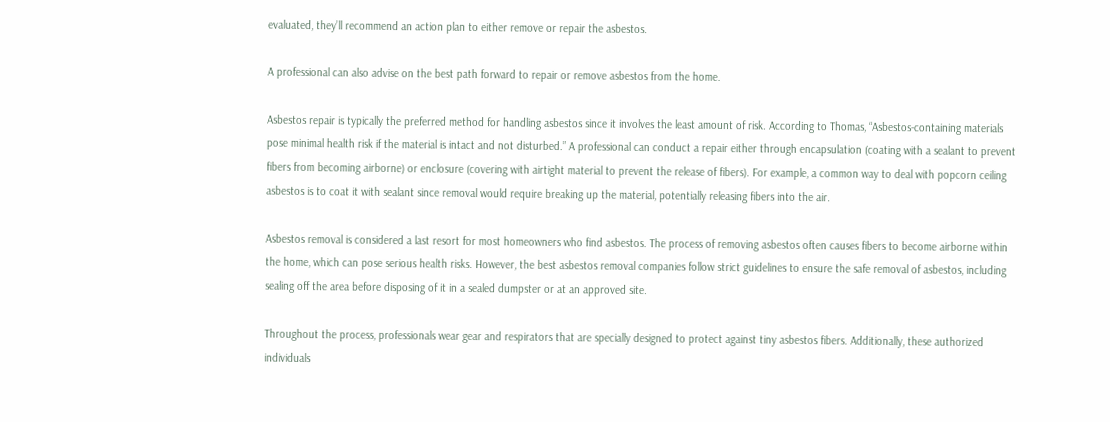evaluated, they’ll recommend an action plan to either remove or repair the asbestos.

A professional can also advise on the best path forward to repair or remove asbestos from the home.

Asbestos repair is typically the preferred method for handling asbestos since it involves the least amount of risk. According to Thomas, “Asbestos-containing materials pose minimal health risk if the material is intact and not disturbed.” A professional can conduct a repair either through encapsulation (coating with a sealant to prevent fibers from becoming airborne) or enclosure (covering with airtight material to prevent the release of fibers). For example, a common way to deal with popcorn ceiling asbestos is to coat it with sealant since removal would require breaking up the material, potentially releasing fibers into the air.

Asbestos removal is considered a last resort for most homeowners who find asbestos. The process of removing asbestos often causes fibers to become airborne within the home, which can pose serious health risks. However, the best asbestos removal companies follow strict guidelines to ensure the safe removal of asbestos, including sealing off the area before disposing of it in a sealed dumpster or at an approved site.

Throughout the process, professionals wear gear and respirators that are specially designed to protect against tiny asbestos fibers. Additionally, these authorized individuals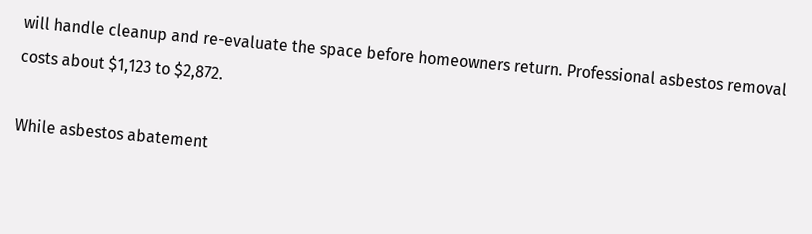will handle cleanup and re-evaluate the space before homeowners return. Professional asbestos removal costs about $1,123 to $2,872.

While asbestos abatement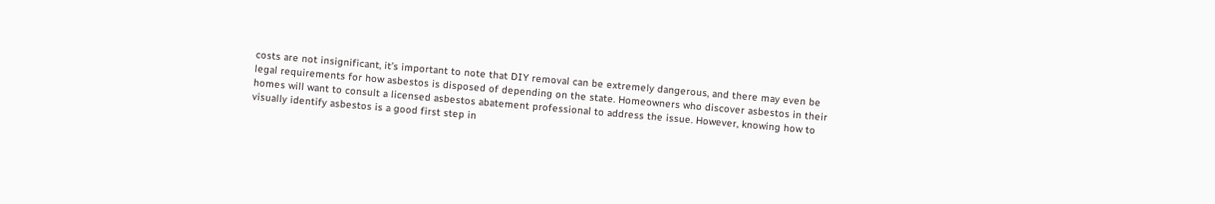costs are not insignificant, it’s important to note that DIY removal can be extremely dangerous, and there may even be legal requirements for how asbestos is disposed of depending on the state. Homeowners who discover asbestos in their homes will want to consult a licensed asbestos abatement professional to address the issue. However, knowing how to visually identify asbestos is a good first step in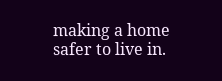making a home safer to live in.